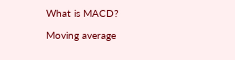What is MACD?

Moving average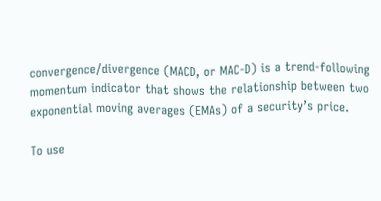convergence/divergence (MACD, or MAC-D) is a trend-following momentum indicator that shows the relationship between two exponential moving averages (EMAs) of a security’s price.

To use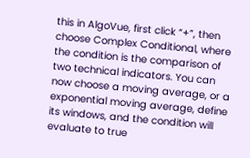this in AlgoVue, first click “+”, then choose Complex Conditional, where the condition is the comparison of two technical indicators. You can now choose a moving average, or a exponential moving average, define its windows, and the condition will evaluate to true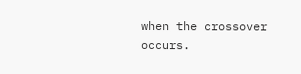when the crossover occurs.